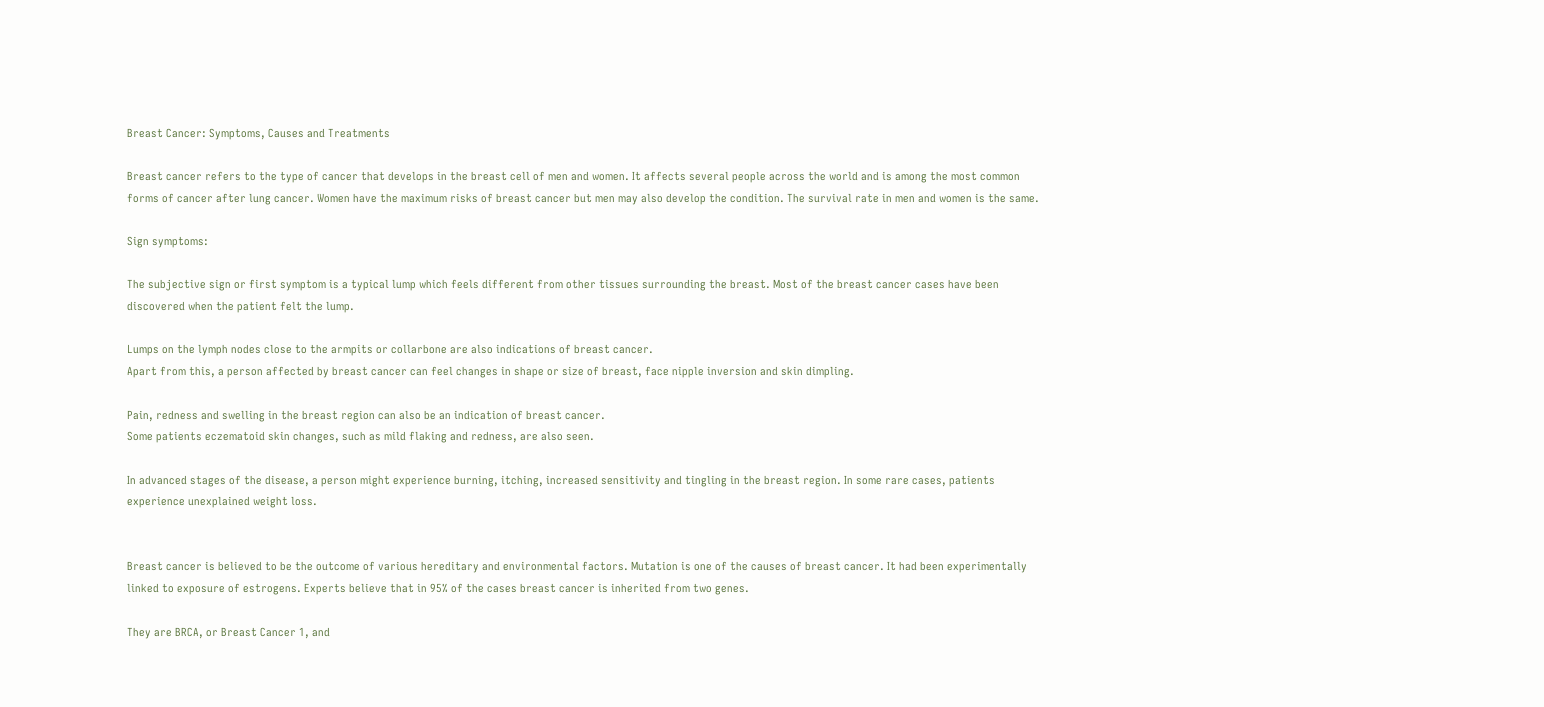Breast Cancer: Symptoms, Causes and Treatments

Breast cancer refers to the type of cancer that develops in the breast cell of men and women. It affects several people across the world and is among the most common forms of cancer after lung cancer. Women have the maximum risks of breast cancer but men may also develop the condition. The survival rate in men and women is the same.

Sign symptoms:

The subjective sign or first symptom is a typical lump which feels different from other tissues surrounding the breast. Most of the breast cancer cases have been discovered when the patient felt the lump.

Lumps on the lymph nodes close to the armpits or collarbone are also indications of breast cancer.
Apart from this, a person affected by breast cancer can feel changes in shape or size of breast, face nipple inversion and skin dimpling.

Pain, redness and swelling in the breast region can also be an indication of breast cancer.
Some patients eczematoid skin changes, such as mild flaking and redness, are also seen.

In advanced stages of the disease, a person might experience burning, itching, increased sensitivity and tingling in the breast region. In some rare cases, patients experience unexplained weight loss.


Breast cancer is believed to be the outcome of various hereditary and environmental factors. Mutation is one of the causes of breast cancer. It had been experimentally linked to exposure of estrogens. Experts believe that in 95% of the cases breast cancer is inherited from two genes.

They are BRCA, or Breast Cancer 1, and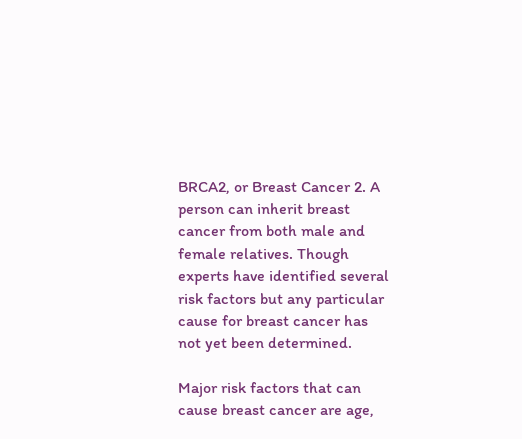BRCA2, or Breast Cancer 2. A person can inherit breast cancer from both male and female relatives. Though experts have identified several risk factors but any particular cause for breast cancer has not yet been determined.

Major risk factors that can cause breast cancer are age,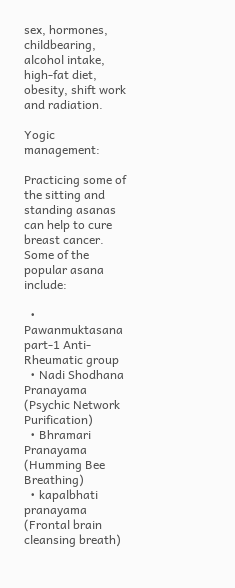sex, hormones, childbearing, alcohol intake, high-fat diet, obesity, shift work and radiation.

Yogic management:

Practicing some of the sitting and standing asanas can help to cure breast cancer. Some of the popular asana include:

  • Pawanmuktasana part-1 Anti- Rheumatic group
  • Nadi Shodhana Pranayama (Psychic Network Purification)
  • Bhramari Pranayama (Humming Bee Breathing)
  • kapalbhati pranayama (Frontal brain cleansing breath)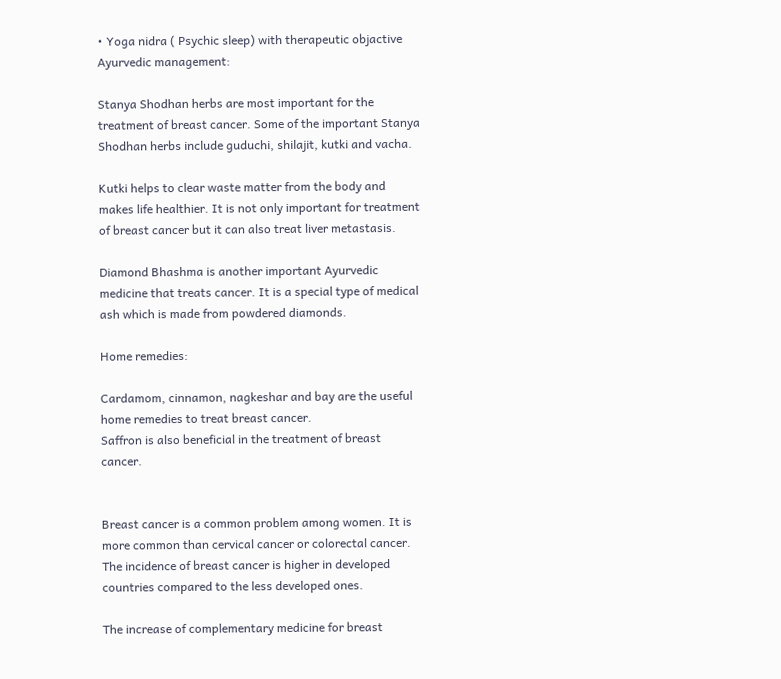• Yoga nidra ( Psychic sleep) with therapeutic objactive
Ayurvedic management:

Stanya Shodhan herbs are most important for the treatment of breast cancer. Some of the important Stanya Shodhan herbs include guduchi, shilajit, kutki and vacha.

Kutki helps to clear waste matter from the body and makes life healthier. It is not only important for treatment of breast cancer but it can also treat liver metastasis.

Diamond Bhashma is another important Ayurvedic medicine that treats cancer. It is a special type of medical ash which is made from powdered diamonds.

Home remedies:

Cardamom, cinnamon, nagkeshar and bay are the useful home remedies to treat breast cancer.
Saffron is also beneficial in the treatment of breast cancer.


Breast cancer is a common problem among women. It is more common than cervical cancer or colorectal cancer. The incidence of breast cancer is higher in developed countries compared to the less developed ones.

The increase of complementary medicine for breast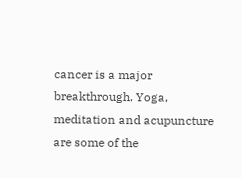cancer is a major breakthrough. Yoga, meditation and acupuncture are some of the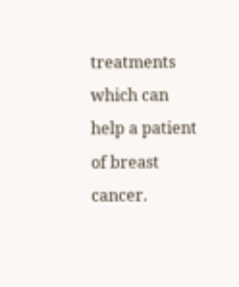treatments which can help a patient of breast cancer.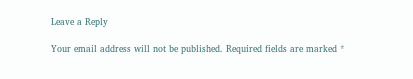Leave a Reply

Your email address will not be published. Required fields are marked *